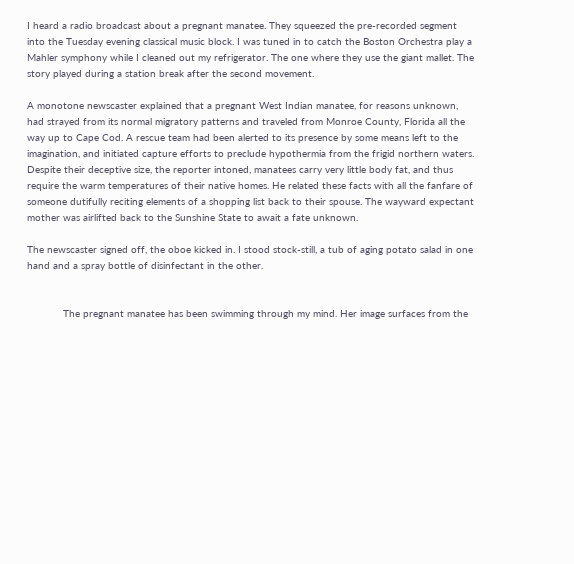I heard a radio broadcast about a pregnant manatee. They squeezed the pre-recorded segment into the Tuesday evening classical music block. I was tuned in to catch the Boston Orchestra play a Mahler symphony while I cleaned out my refrigerator. The one where they use the giant mallet. The story played during a station break after the second movement.

A monotone newscaster explained that a pregnant West Indian manatee, for reasons unknown, had strayed from its normal migratory patterns and traveled from Monroe County, Florida all the way up to Cape Cod. A rescue team had been alerted to its presence by some means left to the imagination, and initiated capture efforts to preclude hypothermia from the frigid northern waters. Despite their deceptive size, the reporter intoned, manatees carry very little body fat, and thus require the warm temperatures of their native homes. He related these facts with all the fanfare of someone dutifully reciting elements of a shopping list back to their spouse. The wayward expectant mother was airlifted back to the Sunshine State to await a fate unknown.

The newscaster signed off, the oboe kicked in. I stood stock-still, a tub of aging potato salad in one hand and a spray bottle of disinfectant in the other.


            The pregnant manatee has been swimming through my mind. Her image surfaces from the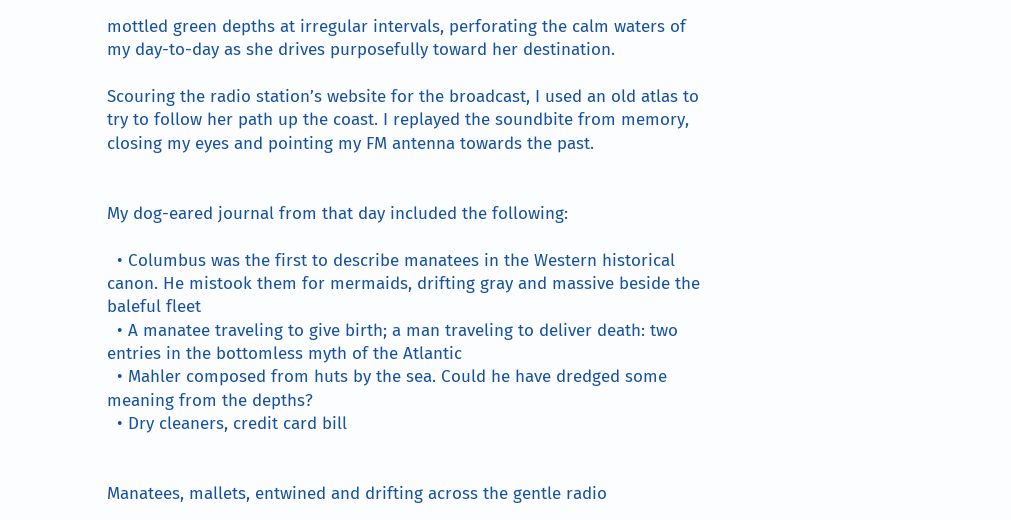mottled green depths at irregular intervals, perforating the calm waters of my day-to-day as she drives purposefully toward her destination.

Scouring the radio station’s website for the broadcast, I used an old atlas to try to follow her path up the coast. I replayed the soundbite from memory, closing my eyes and pointing my FM antenna towards the past.


My dog-eared journal from that day included the following:

  • Columbus was the first to describe manatees in the Western historical canon. He mistook them for mermaids, drifting gray and massive beside the baleful fleet
  • A manatee traveling to give birth; a man traveling to deliver death: two entries in the bottomless myth of the Atlantic
  • Mahler composed from huts by the sea. Could he have dredged some meaning from the depths?
  • Dry cleaners, credit card bill


Manatees, mallets, entwined and drifting across the gentle radio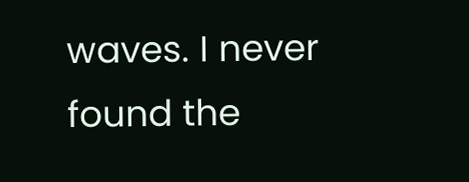waves. I never found the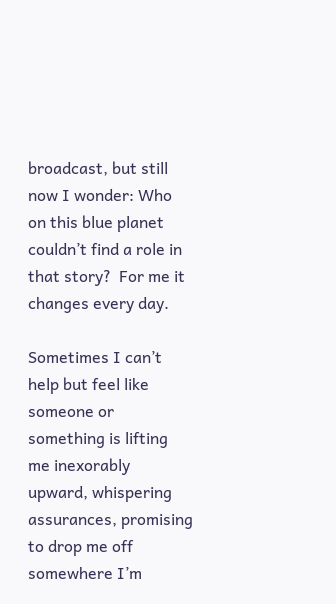broadcast, but still now I wonder: Who on this blue planet couldn’t find a role in that story?  For me it changes every day.

Sometimes I can’t help but feel like someone or something is lifting me inexorably upward, whispering assurances, promising to drop me off somewhere I’m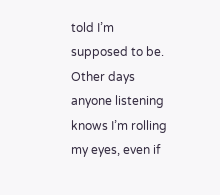told I’m supposed to be. Other days anyone listening knows I’m rolling my eyes, even if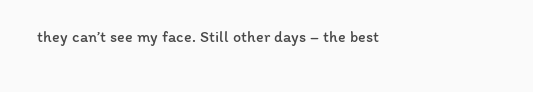they can’t see my face. Still other days – the best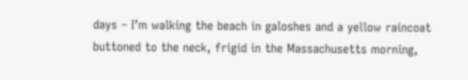days – I’m walking the beach in galoshes and a yellow raincoat buttoned to the neck, frigid in the Massachusetts morning,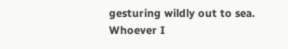gesturing wildly out to sea. Whoever I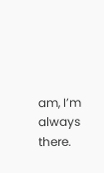am, I’m always there.